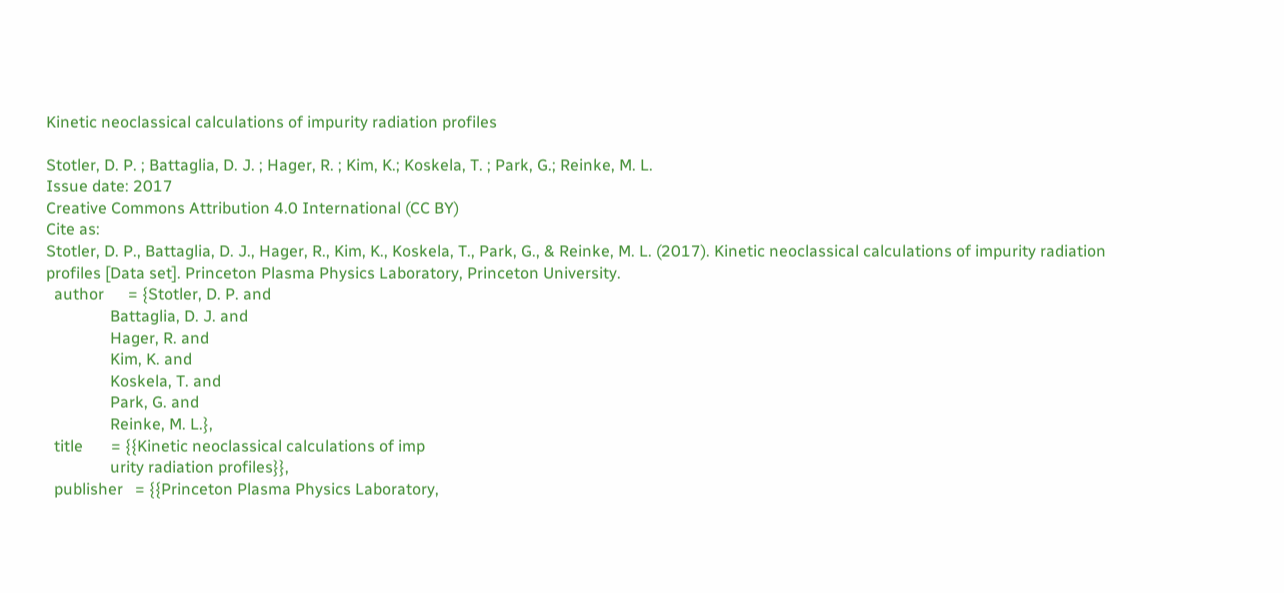Kinetic neoclassical calculations of impurity radiation profiles

Stotler, D. P. ; Battaglia, D. J. ; Hager, R. ; Kim, K.; Koskela, T. ; Park, G.; Reinke, M. L.
Issue date: 2017
Creative Commons Attribution 4.0 International (CC BY)
Cite as:
Stotler, D. P., Battaglia, D. J., Hager, R., Kim, K., Koskela, T., Park, G., & Reinke, M. L. (2017). Kinetic neoclassical calculations of impurity radiation profiles [Data set]. Princeton Plasma Physics Laboratory, Princeton University.
  author      = {Stotler, D. P. and
                Battaglia, D. J. and
                Hager, R. and
                Kim, K. and
                Koskela, T. and
                Park, G. and
                Reinke, M. L.},
  title       = {{Kinetic neoclassical calculations of imp
                urity radiation profiles}},
  publisher   = {{Princeton Plasma Physics Laboratory,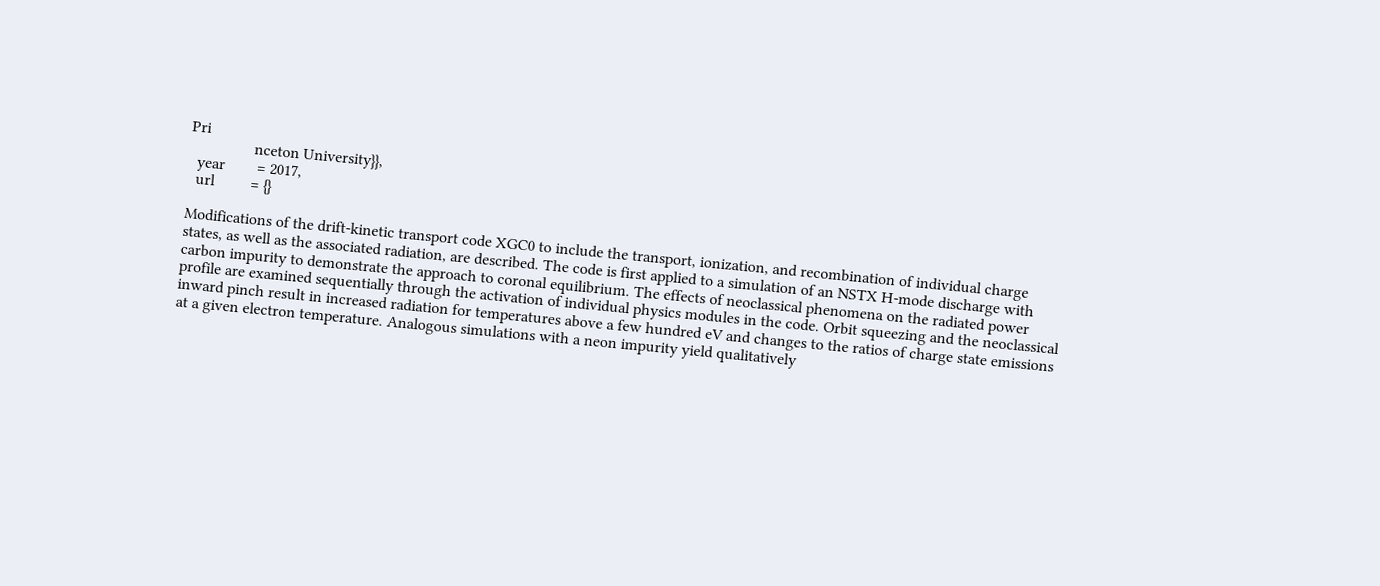Pri
                nceton University}},
  year        = 2017,
  url         = {}

Modifications of the drift-kinetic transport code XGC0 to include the transport, ionization, and recombination of individual charge states, as well as the associated radiation, are described. The code is first applied to a simulation of an NSTX H-mode discharge with carbon impurity to demonstrate the approach to coronal equilibrium. The effects of neoclassical phenomena on the radiated power profile are examined sequentially through the activation of individual physics modules in the code. Orbit squeezing and the neoclassical inward pinch result in increased radiation for temperatures above a few hundred eV and changes to the ratios of charge state emissions at a given electron temperature. Analogous simulations with a neon impurity yield qualitatively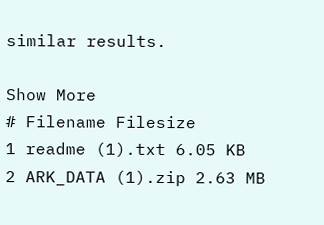similar results.

Show More
# Filename Filesize
1 readme (1).txt 6.05 KB
2 ARK_DATA (1).zip 2.63 MB